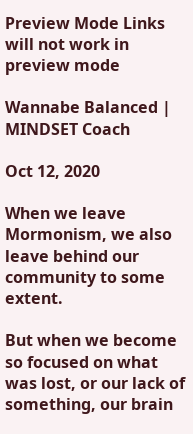Preview Mode Links will not work in preview mode

Wannabe Balanced | MINDSET Coach

Oct 12, 2020

When we leave Mormonism, we also leave behind our community to some extent.

But when we become so focused on what was lost, or our lack of something, our brain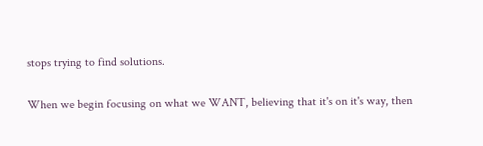stops trying to find solutions.

When we begin focusing on what we WANT, believing that it's on it's way, then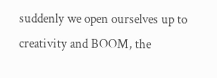suddenly we open ourselves up to creativity and BOOM, the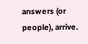answers (or people), arrive.